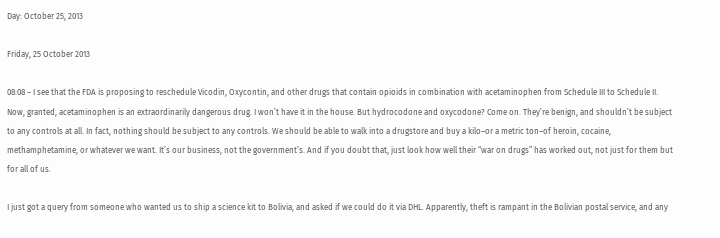Day: October 25, 2013

Friday, 25 October 2013

08:08 – I see that the FDA is proposing to reschedule Vicodin, Oxycontin, and other drugs that contain opioids in combination with acetaminophen from Schedule III to Schedule II. Now, granted, acetaminophen is an extraordinarily dangerous drug. I won’t have it in the house. But hydrocodone and oxycodone? Come on. They’re benign, and shouldn’t be subject to any controls at all. In fact, nothing should be subject to any controls. We should be able to walk into a drugstore and buy a kilo–or a metric ton–of heroin, cocaine, methamphetamine, or whatever we want. It’s our business, not the government’s. And if you doubt that, just look how well their “war on drugs” has worked out, not just for them but for all of us.

I just got a query from someone who wanted us to ship a science kit to Bolivia, and asked if we could do it via DHL. Apparently, theft is rampant in the Bolivian postal service, and any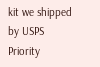kit we shipped by USPS Priority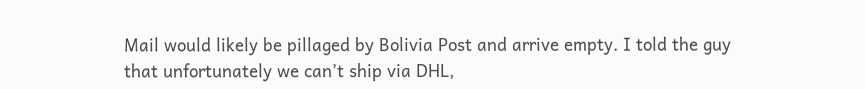Mail would likely be pillaged by Bolivia Post and arrive empty. I told the guy that unfortunately we can’t ship via DHL,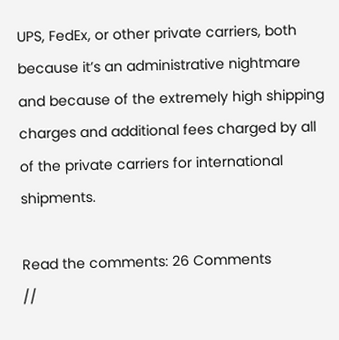UPS, FedEx, or other private carriers, both because it’s an administrative nightmare and because of the extremely high shipping charges and additional fees charged by all of the private carriers for international shipments.

Read the comments: 26 Comments
//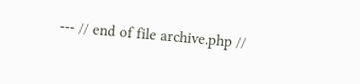--- // end of file archive.php //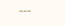---